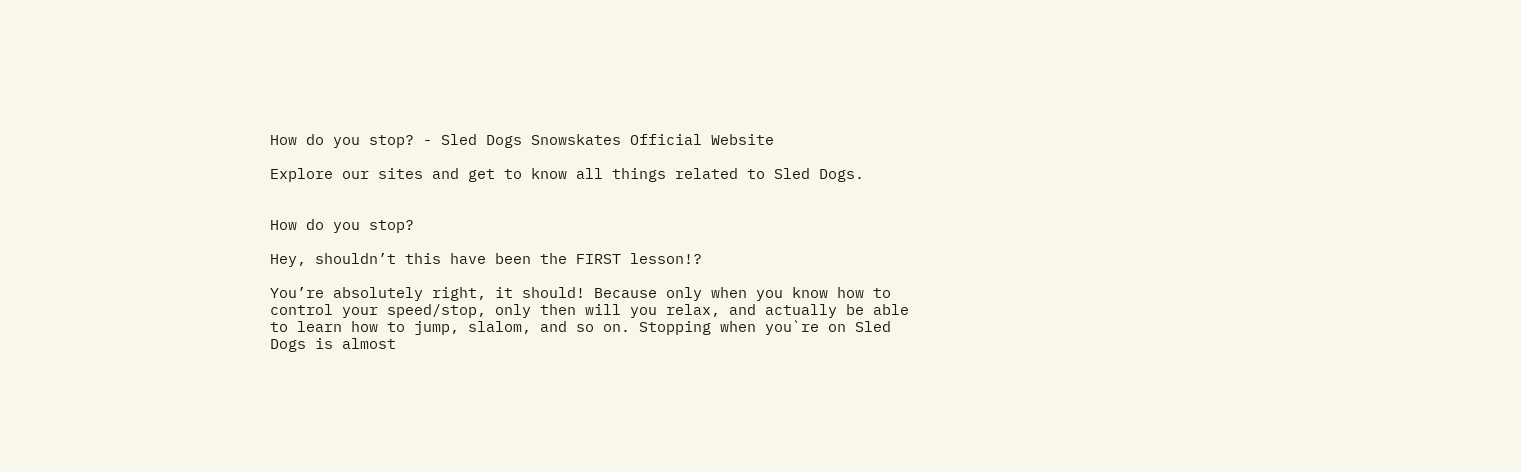How do you stop? - Sled Dogs Snowskates Official Website

Explore our sites and get to know all things related to Sled Dogs.


How do you stop?

Hey, shouldn’t this have been the FIRST lesson!?

You’re absolutely right, it should! Because only when you know how to control your speed/stop, only then will you relax, and actually be able to learn how to jump, slalom, and so on. Stopping when you`re on Sled Dogs is almost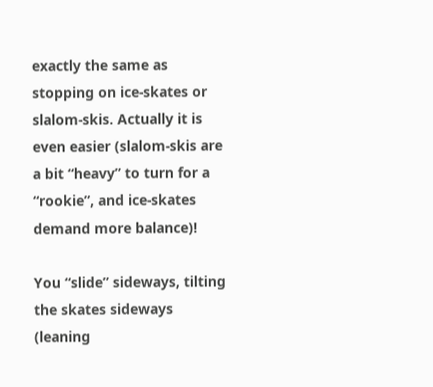exactly the same as stopping on ice-skates or slalom-skis. Actually it is even easier (slalom-skis are a bit “heavy” to turn for a “rookie”, and ice-skates demand more balance)!

You “slide” sideways, tilting the skates sideways (leaning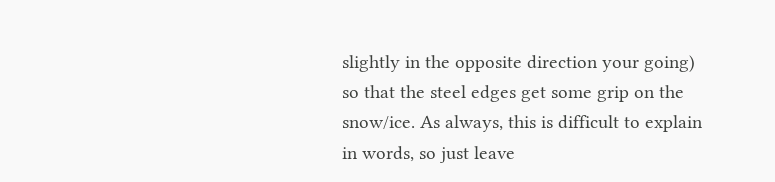slightly in the opposite direction your going) so that the steel edges get some grip on the snow/ice. As always, this is difficult to explain in words, so just leave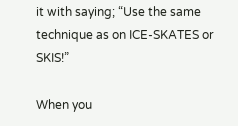it with saying; “Use the same technique as on ICE-SKATES or SKIS!”

When you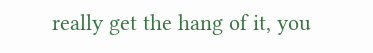really get the hang of it, you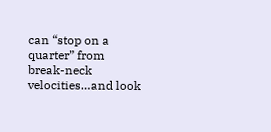can “stop on a quarter” from break-neck velocities…and look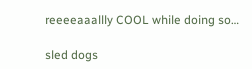reeeeaaallly COOL while doing so…

sled dogs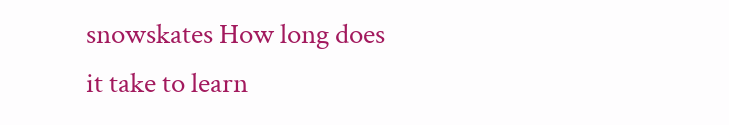snowskates How long does it take to learn